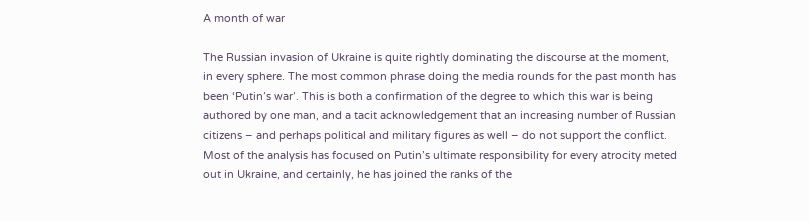A month of war

The Russian invasion of Ukraine is quite rightly dominating the discourse at the moment, in every sphere. The most common phrase doing the media rounds for the past month has been ‘Putin’s war’. This is both a confirmation of the degree to which this war is being authored by one man, and a tacit acknowledgement that an increasing number of Russian citizens – and perhaps political and military figures as well – do not support the conflict. Most of the analysis has focused on Putin’s ultimate responsibility for every atrocity meted out in Ukraine, and certainly, he has joined the ranks of the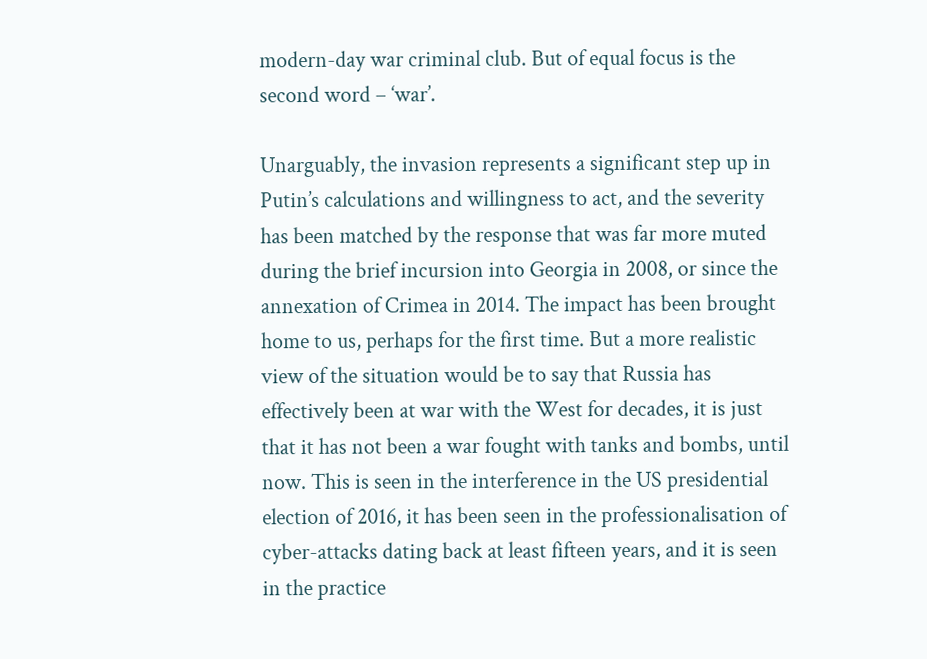modern-day war criminal club. But of equal focus is the second word – ‘war’.

Unarguably, the invasion represents a significant step up in Putin’s calculations and willingness to act, and the severity has been matched by the response that was far more muted during the brief incursion into Georgia in 2008, or since the annexation of Crimea in 2014. The impact has been brought home to us, perhaps for the first time. But a more realistic view of the situation would be to say that Russia has effectively been at war with the West for decades, it is just that it has not been a war fought with tanks and bombs, until now. This is seen in the interference in the US presidential election of 2016, it has been seen in the professionalisation of cyber-attacks dating back at least fifteen years, and it is seen in the practice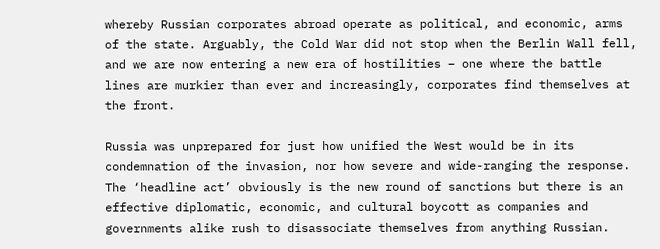whereby Russian corporates abroad operate as political, and economic, arms of the state. Arguably, the Cold War did not stop when the Berlin Wall fell, and we are now entering a new era of hostilities – one where the battle lines are murkier than ever and increasingly, corporates find themselves at the front.

Russia was unprepared for just how unified the West would be in its condemnation of the invasion, nor how severe and wide-ranging the response. The ‘headline act’ obviously is the new round of sanctions but there is an effective diplomatic, economic, and cultural boycott as companies and governments alike rush to disassociate themselves from anything Russian.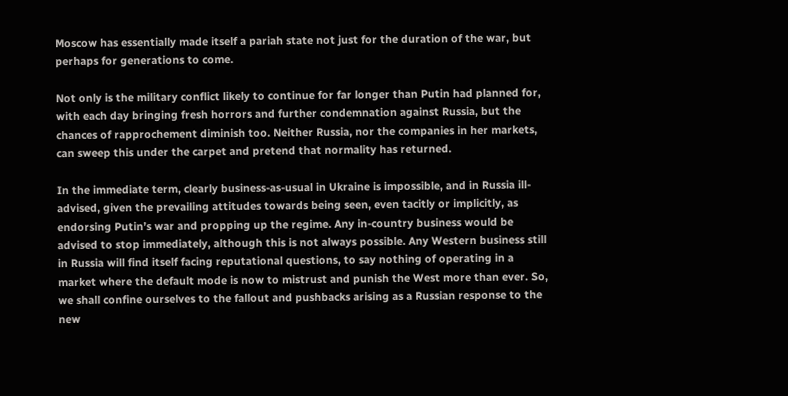Moscow has essentially made itself a pariah state not just for the duration of the war, but perhaps for generations to come.

Not only is the military conflict likely to continue for far longer than Putin had planned for, with each day bringing fresh horrors and further condemnation against Russia, but the chances of rapprochement diminish too. Neither Russia, nor the companies in her markets, can sweep this under the carpet and pretend that normality has returned.

In the immediate term, clearly business-as-usual in Ukraine is impossible, and in Russia ill-advised, given the prevailing attitudes towards being seen, even tacitly or implicitly, as endorsing Putin’s war and propping up the regime. Any in-country business would be advised to stop immediately, although this is not always possible. Any Western business still in Russia will find itself facing reputational questions, to say nothing of operating in a market where the default mode is now to mistrust and punish the West more than ever. So, we shall confine ourselves to the fallout and pushbacks arising as a Russian response to the new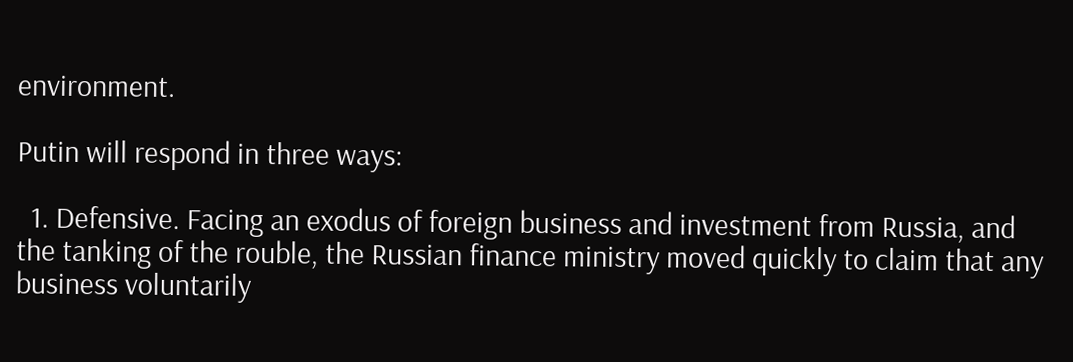environment.

Putin will respond in three ways:

  1. Defensive. Facing an exodus of foreign business and investment from Russia, and the tanking of the rouble, the Russian finance ministry moved quickly to claim that any business voluntarily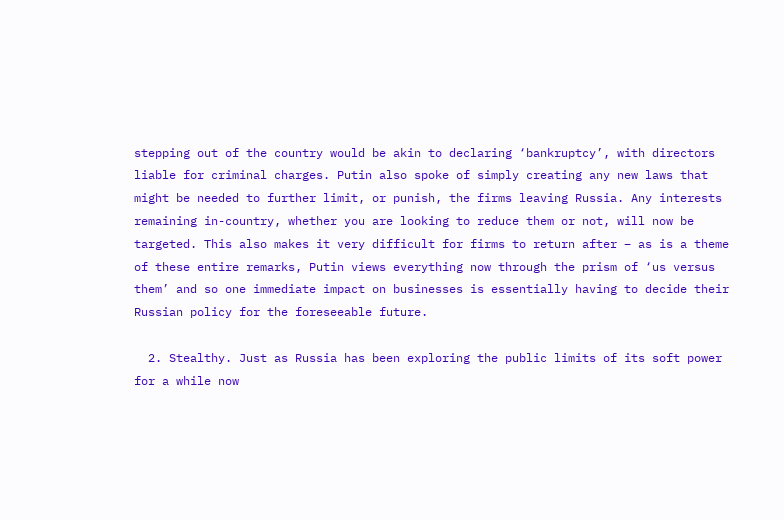stepping out of the country would be akin to declaring ‘bankruptcy’, with directors liable for criminal charges. Putin also spoke of simply creating any new laws that might be needed to further limit, or punish, the firms leaving Russia. Any interests remaining in-country, whether you are looking to reduce them or not, will now be targeted. This also makes it very difficult for firms to return after – as is a theme of these entire remarks, Putin views everything now through the prism of ‘us versus them’ and so one immediate impact on businesses is essentially having to decide their Russian policy for the foreseeable future.

  2. Stealthy. Just as Russia has been exploring the public limits of its soft power for a while now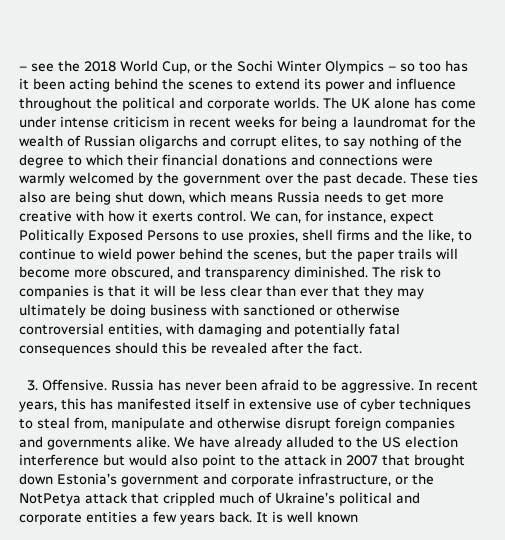– see the 2018 World Cup, or the Sochi Winter Olympics – so too has it been acting behind the scenes to extend its power and influence throughout the political and corporate worlds. The UK alone has come under intense criticism in recent weeks for being a laundromat for the wealth of Russian oligarchs and corrupt elites, to say nothing of the degree to which their financial donations and connections were warmly welcomed by the government over the past decade. These ties also are being shut down, which means Russia needs to get more creative with how it exerts control. We can, for instance, expect Politically Exposed Persons to use proxies, shell firms and the like, to continue to wield power behind the scenes, but the paper trails will become more obscured, and transparency diminished. The risk to companies is that it will be less clear than ever that they may ultimately be doing business with sanctioned or otherwise controversial entities, with damaging and potentially fatal consequences should this be revealed after the fact.

  3. Offensive. Russia has never been afraid to be aggressive. In recent years, this has manifested itself in extensive use of cyber techniques to steal from, manipulate and otherwise disrupt foreign companies and governments alike. We have already alluded to the US election interference but would also point to the attack in 2007 that brought down Estonia’s government and corporate infrastructure, or the NotPetya attack that crippled much of Ukraine’s political and corporate entities a few years back. It is well known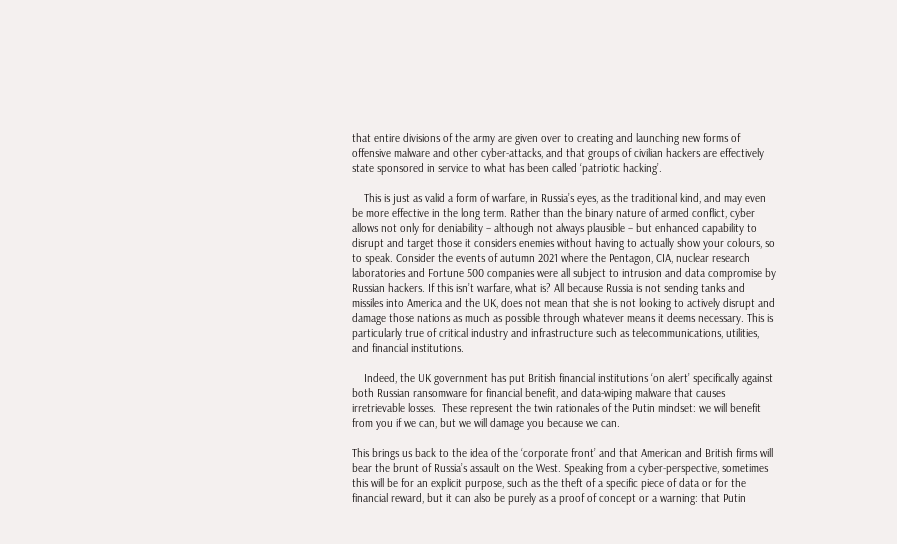that entire divisions of the army are given over to creating and launching new forms of offensive malware and other cyber-attacks, and that groups of civilian hackers are effectively state sponsored in service to what has been called ‘patriotic hacking’.

    This is just as valid a form of warfare, in Russia’s eyes, as the traditional kind, and may even be more effective in the long term. Rather than the binary nature of armed conflict, cyber allows not only for deniability – although not always plausible – but enhanced capability to disrupt and target those it considers enemies without having to actually show your colours, so to speak. Consider the events of autumn 2021 where the Pentagon, CIA, nuclear research laboratories and Fortune 500 companies were all subject to intrusion and data compromise by Russian hackers. If this isn’t warfare, what is? All because Russia is not sending tanks and missiles into America and the UK, does not mean that she is not looking to actively disrupt and damage those nations as much as possible through whatever means it deems necessary. This is particularly true of critical industry and infrastructure such as telecommunications, utilities, and financial institutions.

    Indeed, the UK government has put British financial institutions ‘on alert’ specifically against both Russian ransomware for financial benefit, and data-wiping malware that causes irretrievable losses.  These represent the twin rationales of the Putin mindset: we will benefit from you if we can, but we will damage you because we can.

This brings us back to the idea of the ‘corporate front’ and that American and British firms will bear the brunt of Russia’s assault on the West. Speaking from a cyber-perspective, sometimes this will be for an explicit purpose, such as the theft of a specific piece of data or for the financial reward, but it can also be purely as a proof of concept or a warning: that Putin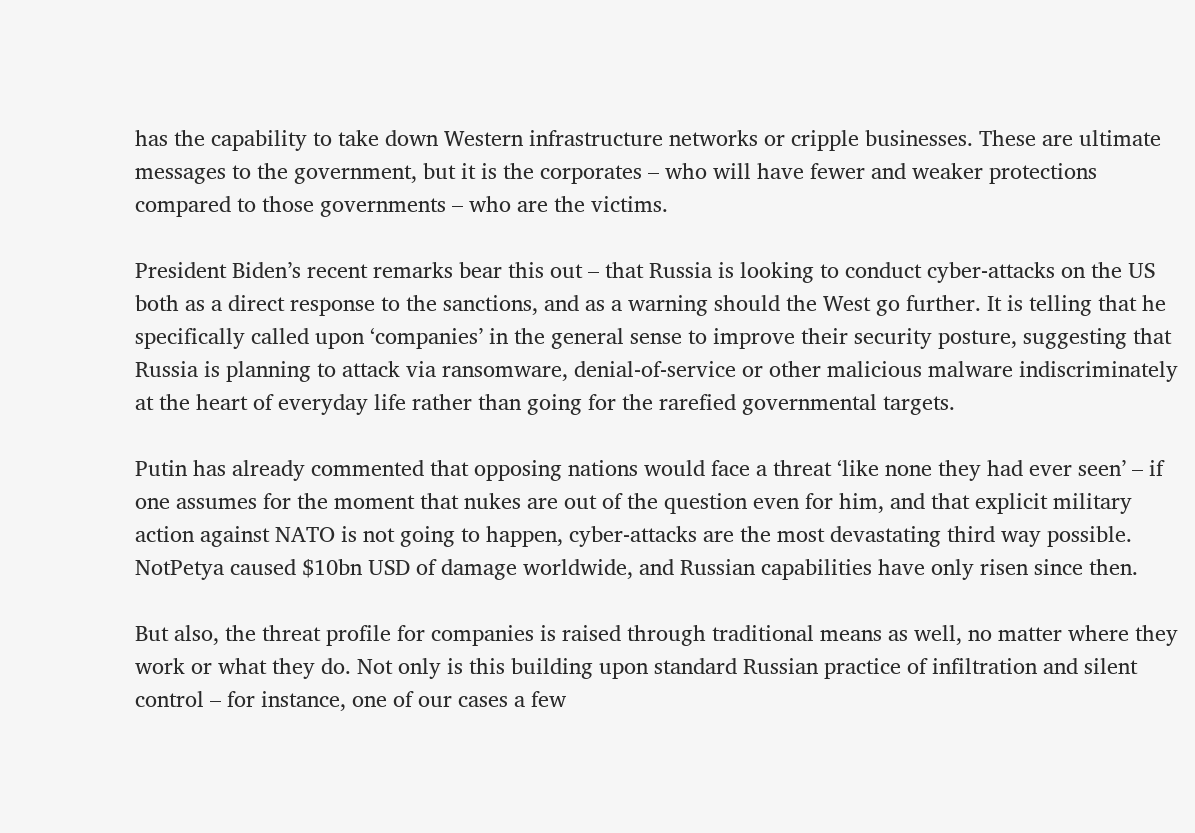has the capability to take down Western infrastructure networks or cripple businesses. These are ultimate messages to the government, but it is the corporates – who will have fewer and weaker protections compared to those governments – who are the victims.

President Biden’s recent remarks bear this out – that Russia is looking to conduct cyber-attacks on the US both as a direct response to the sanctions, and as a warning should the West go further. It is telling that he specifically called upon ‘companies’ in the general sense to improve their security posture, suggesting that Russia is planning to attack via ransomware, denial-of-service or other malicious malware indiscriminately at the heart of everyday life rather than going for the rarefied governmental targets.

Putin has already commented that opposing nations would face a threat ‘like none they had ever seen’ – if one assumes for the moment that nukes are out of the question even for him, and that explicit military action against NATO is not going to happen, cyber-attacks are the most devastating third way possible. NotPetya caused $10bn USD of damage worldwide, and Russian capabilities have only risen since then.

But also, the threat profile for companies is raised through traditional means as well, no matter where they work or what they do. Not only is this building upon standard Russian practice of infiltration and silent control – for instance, one of our cases a few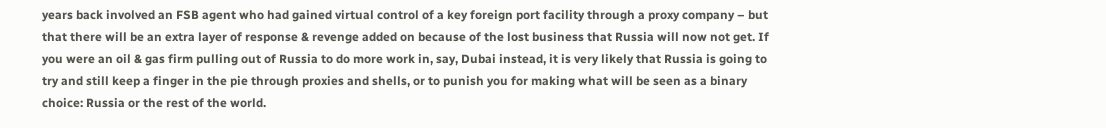years back involved an FSB agent who had gained virtual control of a key foreign port facility through a proxy company – but that there will be an extra layer of response & revenge added on because of the lost business that Russia will now not get. If you were an oil & gas firm pulling out of Russia to do more work in, say, Dubai instead, it is very likely that Russia is going to try and still keep a finger in the pie through proxies and shells, or to punish you for making what will be seen as a binary choice: Russia or the rest of the world.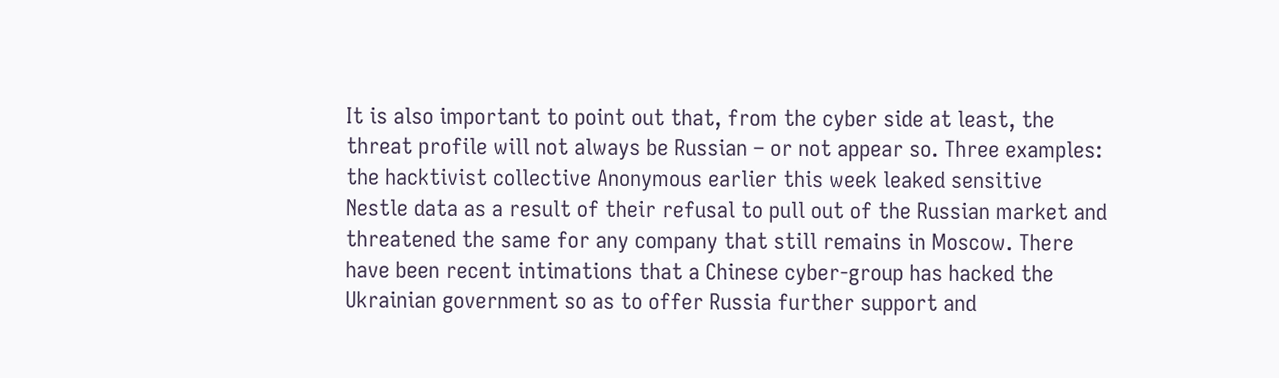It is also important to point out that, from the cyber side at least, the threat profile will not always be Russian – or not appear so. Three examples: the hacktivist collective Anonymous earlier this week leaked sensitive Nestle data as a result of their refusal to pull out of the Russian market and threatened the same for any company that still remains in Moscow. There have been recent intimations that a Chinese cyber-group has hacked the Ukrainian government so as to offer Russia further support and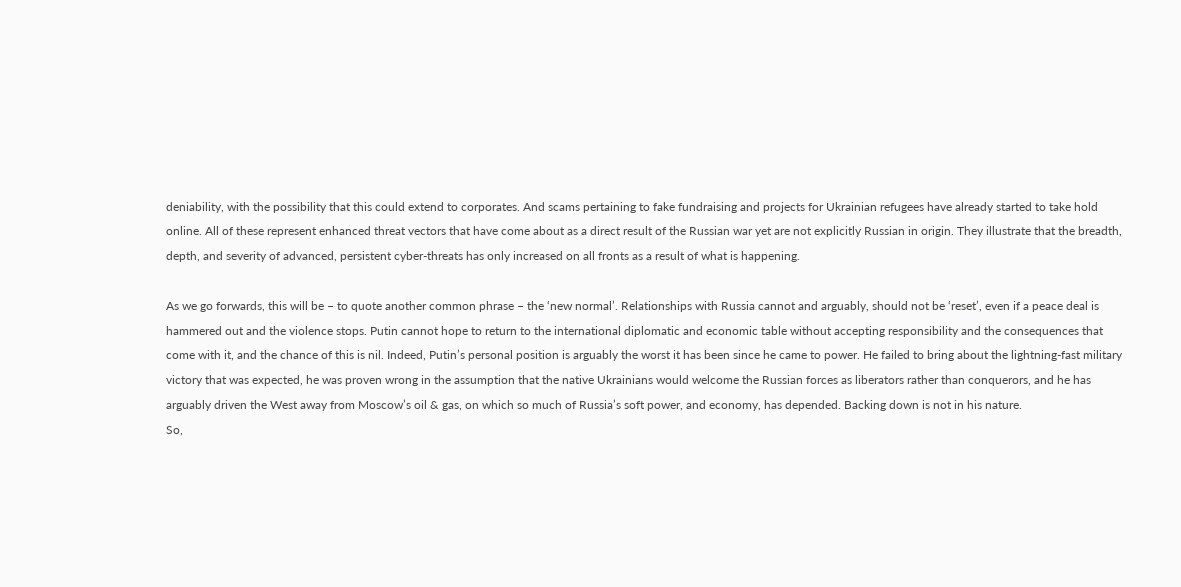deniability, with the possibility that this could extend to corporates. And scams pertaining to fake fundraising and projects for Ukrainian refugees have already started to take hold online. All of these represent enhanced threat vectors that have come about as a direct result of the Russian war yet are not explicitly Russian in origin. They illustrate that the breadth, depth, and severity of advanced, persistent cyber-threats has only increased on all fronts as a result of what is happening.

As we go forwards, this will be – to quote another common phrase – the ‘new normal’. Relationships with Russia cannot and arguably, should not be ‘reset’, even if a peace deal is hammered out and the violence stops. Putin cannot hope to return to the international diplomatic and economic table without accepting responsibility and the consequences that come with it, and the chance of this is nil. Indeed, Putin’s personal position is arguably the worst it has been since he came to power. He failed to bring about the lightning-fast military victory that was expected, he was proven wrong in the assumption that the native Ukrainians would welcome the Russian forces as liberators rather than conquerors, and he has arguably driven the West away from Moscow’s oil & gas, on which so much of Russia’s soft power, and economy, has depended. Backing down is not in his nature.
So,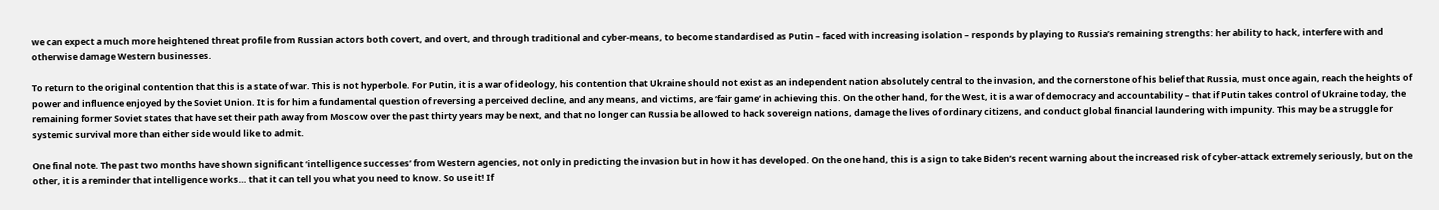we can expect a much more heightened threat profile from Russian actors both covert, and overt, and through traditional and cyber-means, to become standardised as Putin – faced with increasing isolation – responds by playing to Russia’s remaining strengths: her ability to hack, interfere with and otherwise damage Western businesses.

To return to the original contention that this is a state of war. This is not hyperbole. For Putin, it is a war of ideology, his contention that Ukraine should not exist as an independent nation absolutely central to the invasion, and the cornerstone of his belief that Russia, must once again, reach the heights of power and influence enjoyed by the Soviet Union. It is for him a fundamental question of reversing a perceived decline, and any means, and victims, are ‘fair game’ in achieving this. On the other hand, for the West, it is a war of democracy and accountability – that if Putin takes control of Ukraine today, the remaining former Soviet states that have set their path away from Moscow over the past thirty years may be next, and that no longer can Russia be allowed to hack sovereign nations, damage the lives of ordinary citizens, and conduct global financial laundering with impunity. This may be a struggle for systemic survival more than either side would like to admit.

One final note. The past two months have shown significant ‘intelligence successes’ from Western agencies, not only in predicting the invasion but in how it has developed. On the one hand, this is a sign to take Biden’s recent warning about the increased risk of cyber-attack extremely seriously, but on the other, it is a reminder that intelligence works… that it can tell you what you need to know. So use it! If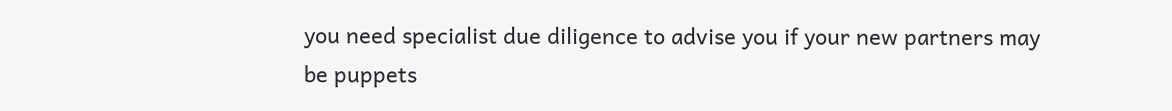you need specialist due diligence to advise you if your new partners may be puppets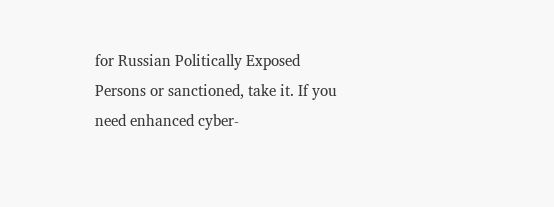for Russian Politically Exposed Persons or sanctioned, take it. If you need enhanced cyber-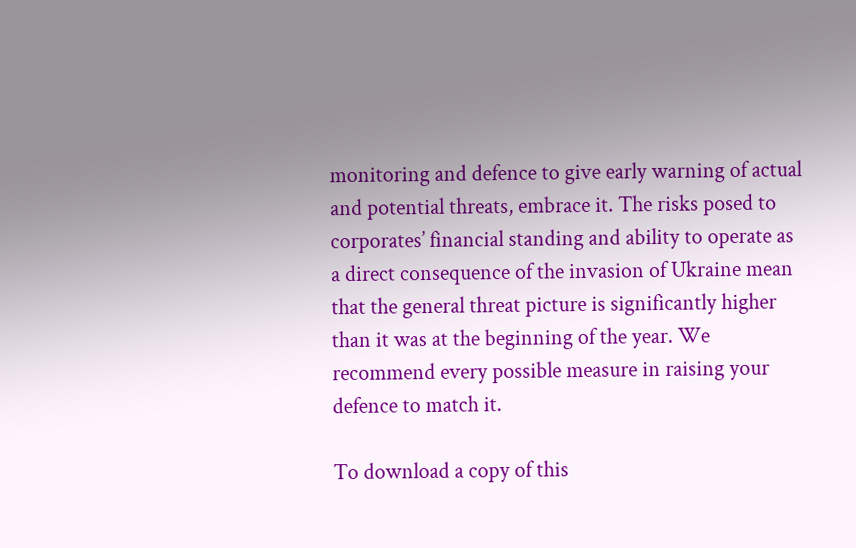monitoring and defence to give early warning of actual and potential threats, embrace it. The risks posed to corporates’ financial standing and ability to operate as a direct consequence of the invasion of Ukraine mean that the general threat picture is significantly higher than it was at the beginning of the year. We recommend every possible measure in raising your defence to match it.

To download a copy of this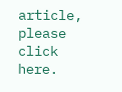article, please click here.